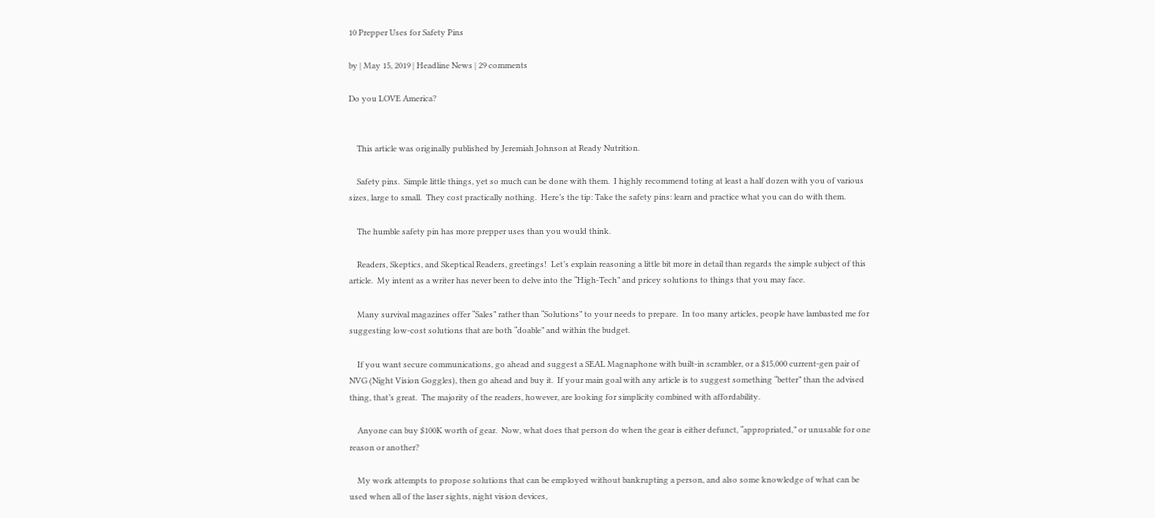10 Prepper Uses for Safety Pins

by | May 15, 2019 | Headline News | 29 comments

Do you LOVE America?


    This article was originally published by Jeremiah Johnson at Ready Nutrition.

    Safety pins.  Simple little things, yet so much can be done with them.  I highly recommend toting at least a half dozen with you of various sizes, large to small.  They cost practically nothing.  Here’s the tip: Take the safety pins: learn and practice what you can do with them.

    The humble safety pin has more prepper uses than you would think.

    Readers, Skeptics, and Skeptical Readers, greetings!  Let’s explain reasoning a little bit more in detail than regards the simple subject of this article.  My intent as a writer has never been to delve into the “High-Tech” and pricey solutions to things that you may face.

    Many survival magazines offer “Sales” rather than “Solutions” to your needs to prepare.  In too many articles, people have lambasted me for suggesting low-cost solutions that are both “doable” and within the budget.

    If you want secure communications, go ahead and suggest a SEAL Magnaphone with built-in scrambler, or a $15,000 current-gen pair of NVG (Night Vision Goggles), then go ahead and buy it.  If your main goal with any article is to suggest something “better” than the advised thing, that’s great.  The majority of the readers, however, are looking for simplicity combined with affordability.

    Anyone can buy $100K worth of gear.  Now, what does that person do when the gear is either defunct, “appropriated,” or unusable for one reason or another?

    My work attempts to propose solutions that can be employed without bankrupting a person, and also some knowledge of what can be used when all of the laser sights, night vision devices,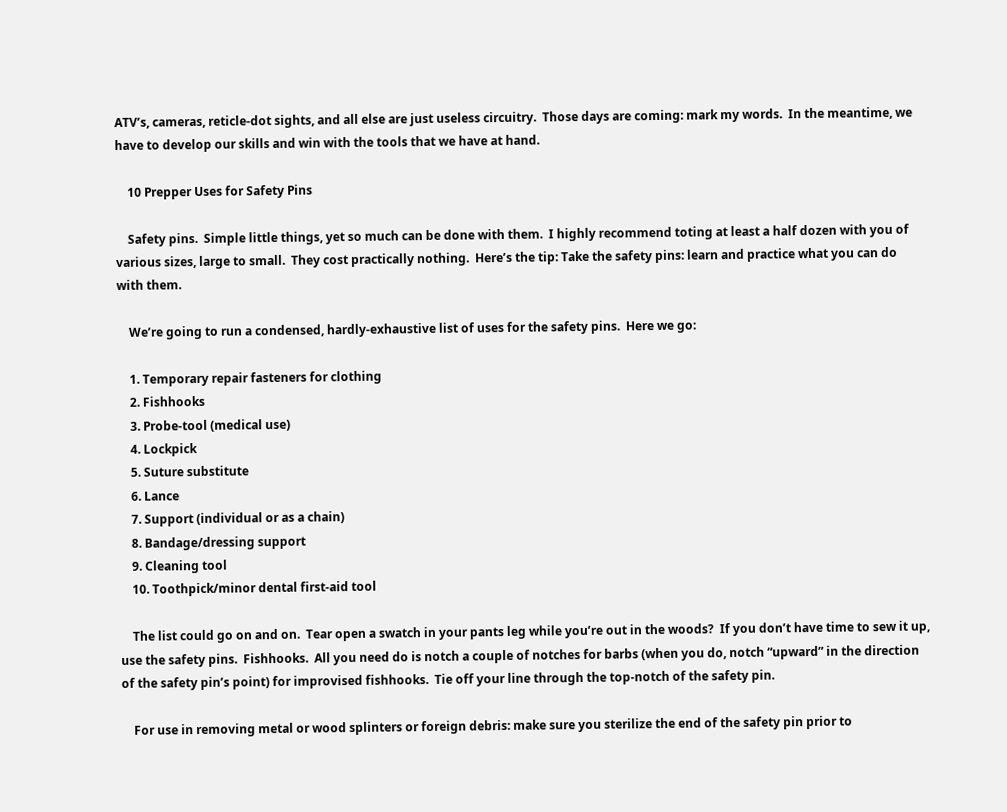ATV’s, cameras, reticle-dot sights, and all else are just useless circuitry.  Those days are coming: mark my words.  In the meantime, we have to develop our skills and win with the tools that we have at hand.

    10 Prepper Uses for Safety Pins

    Safety pins.  Simple little things, yet so much can be done with them.  I highly recommend toting at least a half dozen with you of various sizes, large to small.  They cost practically nothing.  Here’s the tip: Take the safety pins: learn and practice what you can do with them.

    We’re going to run a condensed, hardly-exhaustive list of uses for the safety pins.  Here we go:

    1. Temporary repair fasteners for clothing
    2. Fishhooks
    3. Probe-tool (medical use)
    4. Lockpick
    5. Suture substitute
    6. Lance
    7. Support (individual or as a chain)
    8. Bandage/dressing support
    9. Cleaning tool
    10. Toothpick/minor dental first-aid tool

    The list could go on and on.  Tear open a swatch in your pants leg while you’re out in the woods?  If you don’t have time to sew it up, use the safety pins.  Fishhooks.  All you need do is notch a couple of notches for barbs (when you do, notch “upward” in the direction of the safety pin’s point) for improvised fishhooks.  Tie off your line through the top-notch of the safety pin.

    For use in removing metal or wood splinters or foreign debris: make sure you sterilize the end of the safety pin prior to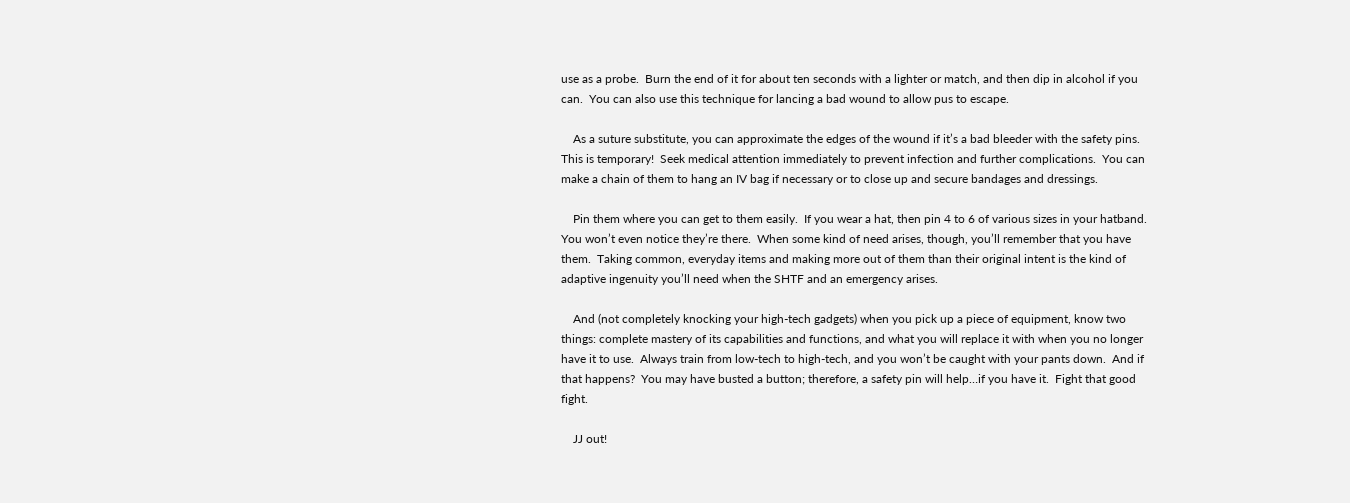use as a probe.  Burn the end of it for about ten seconds with a lighter or match, and then dip in alcohol if you can.  You can also use this technique for lancing a bad wound to allow pus to escape.

    As a suture substitute, you can approximate the edges of the wound if it’s a bad bleeder with the safety pins.  This is temporary!  Seek medical attention immediately to prevent infection and further complications.  You can make a chain of them to hang an IV bag if necessary or to close up and secure bandages and dressings.

    Pin them where you can get to them easily.  If you wear a hat, then pin 4 to 6 of various sizes in your hatband.  You won’t even notice they’re there.  When some kind of need arises, though, you’ll remember that you have them.  Taking common, everyday items and making more out of them than their original intent is the kind of adaptive ingenuity you’ll need when the SHTF and an emergency arises.

    And (not completely knocking your high-tech gadgets) when you pick up a piece of equipment, know two things: complete mastery of its capabilities and functions, and what you will replace it with when you no longer have it to use.  Always train from low-tech to high-tech, and you won’t be caught with your pants down.  And if that happens?  You may have busted a button; therefore, a safety pin will help…if you have it.  Fight that good fight.

    JJ out!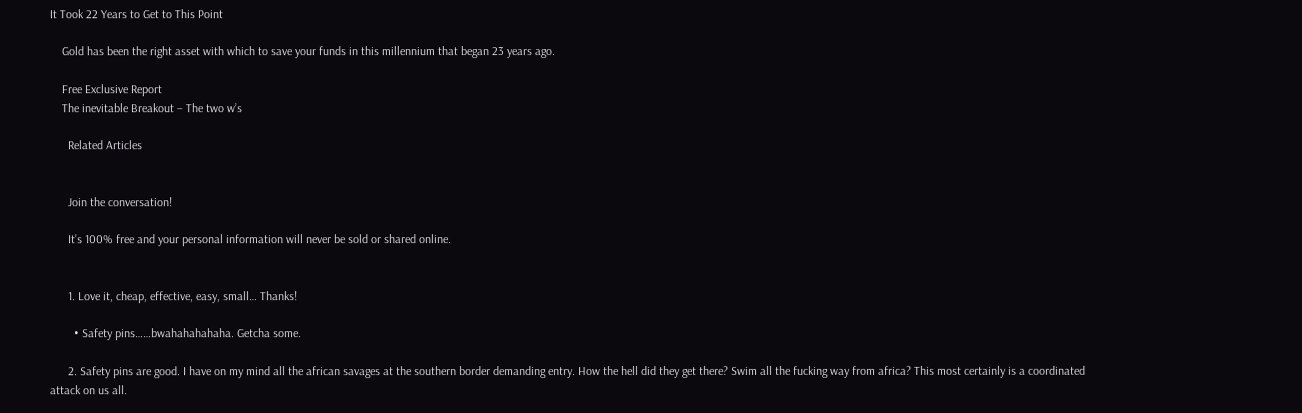It Took 22 Years to Get to This Point

    Gold has been the right asset with which to save your funds in this millennium that began 23 years ago.

    Free Exclusive Report
    The inevitable Breakout – The two w’s

      Related Articles


      Join the conversation!

      It’s 100% free and your personal information will never be sold or shared online.


      1. Love it, cheap, effective, easy, small… Thanks!

        • Safety pins……bwahahahahaha. Getcha some.

      2. Safety pins are good. I have on my mind all the african savages at the southern border demanding entry. How the hell did they get there? Swim all the fucking way from africa? This most certainly is a coordinated attack on us all.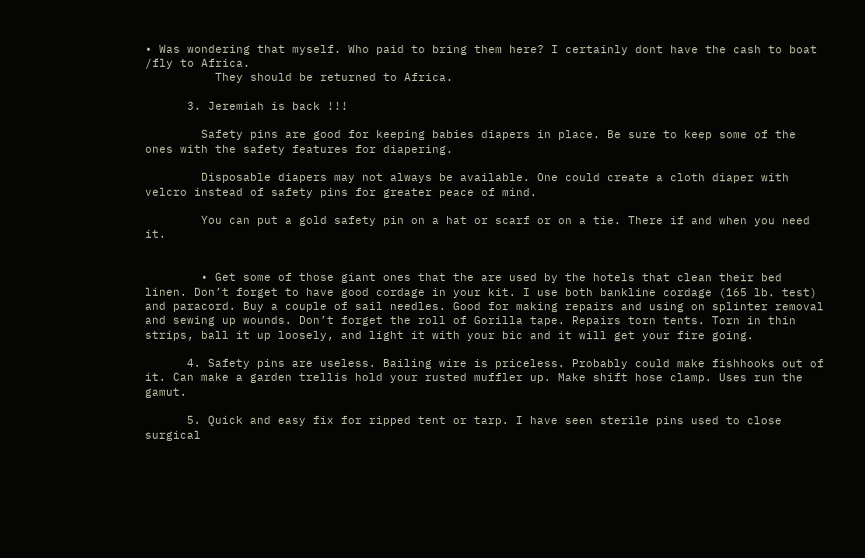• Was wondering that myself. Who paid to bring them here? I certainly dont have the cash to boat /fly to Africa.
          They should be returned to Africa.

      3. Jeremiah is back !!!

        Safety pins are good for keeping babies diapers in place. Be sure to keep some of the ones with the safety features for diapering.

        Disposable diapers may not always be available. One could create a cloth diaper with velcro instead of safety pins for greater peace of mind.

        You can put a gold safety pin on a hat or scarf or on a tie. There if and when you need it.


        • Get some of those giant ones that the are used by the hotels that clean their bed linen. Don’t forget to have good cordage in your kit. I use both bankline cordage (165 lb. test) and paracord. Buy a couple of sail needles. Good for making repairs and using on splinter removal and sewing up wounds. Don’t forget the roll of Gorilla tape. Repairs torn tents. Torn in thin strips, ball it up loosely, and light it with your bic and it will get your fire going.

      4. Safety pins are useless. Bailing wire is priceless. Probably could make fishhooks out of it. Can make a garden trellis hold your rusted muffler up. Make shift hose clamp. Uses run the gamut.

      5. Quick and easy fix for ripped tent or tarp. I have seen sterile pins used to close surgical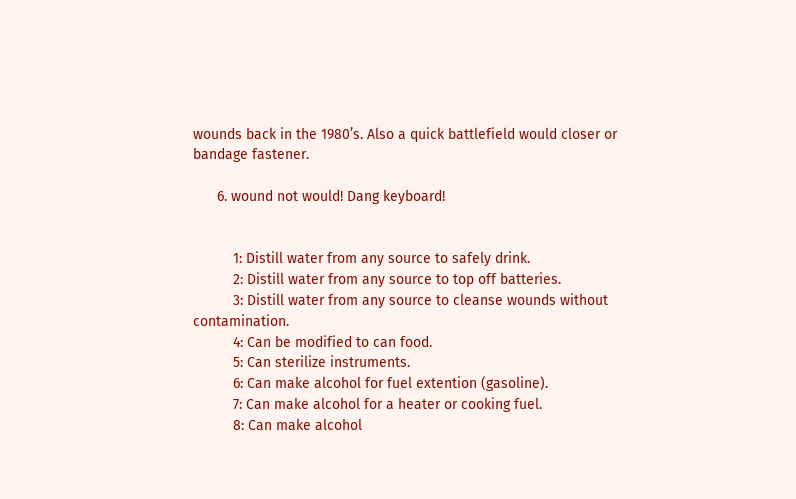wounds back in the 1980’s. Also a quick battlefield would closer or bandage fastener.

      6. wound not would! Dang keyboard!


          1: Distill water from any source to safely drink.
          2: Distill water from any source to top off batteries.
          3: Distill water from any source to cleanse wounds without contamination.
          4: Can be modified to can food.
          5: Can sterilize instruments.
          6: Can make alcohol for fuel extention (gasoline).
          7: Can make alcohol for a heater or cooking fuel.
          8: Can make alcohol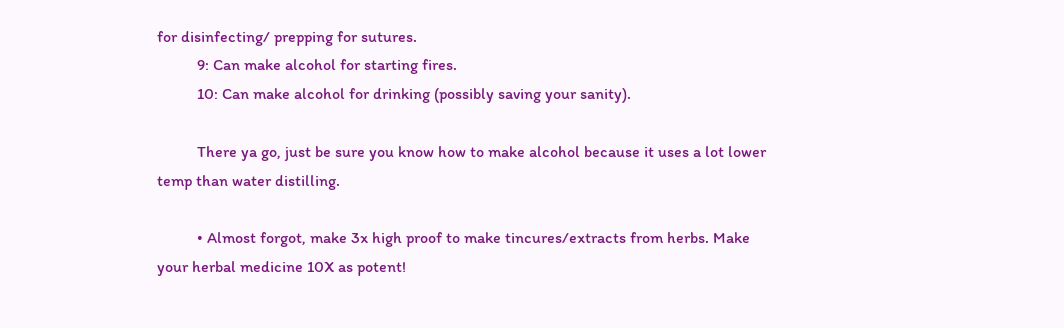for disinfecting/ prepping for sutures.
          9: Can make alcohol for starting fires.
          10: Can make alcohol for drinking (possibly saving your sanity).

          There ya go, just be sure you know how to make alcohol because it uses a lot lower temp than water distilling.

          • Almost forgot, make 3x high proof to make tincures/extracts from herbs. Make your herbal medicine 10X as potent!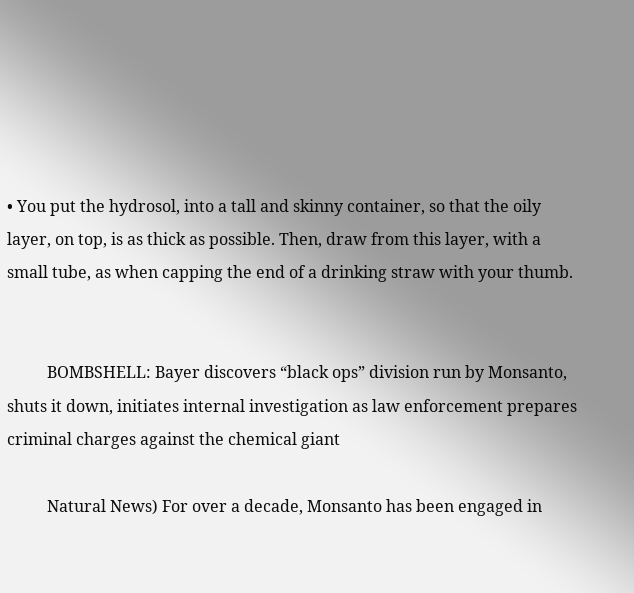• You put the hydrosol, into a tall and skinny container, so that the oily layer, on top, is as thick as possible. Then, draw from this layer, with a small tube, as when capping the end of a drinking straw with your thumb.


          BOMBSHELL: Bayer discovers “black ops” division run by Monsanto, shuts it down, initiates internal investigation as law enforcement prepares criminal charges against the chemical giant

          Natural News) For over a decade, Monsanto has been engaged in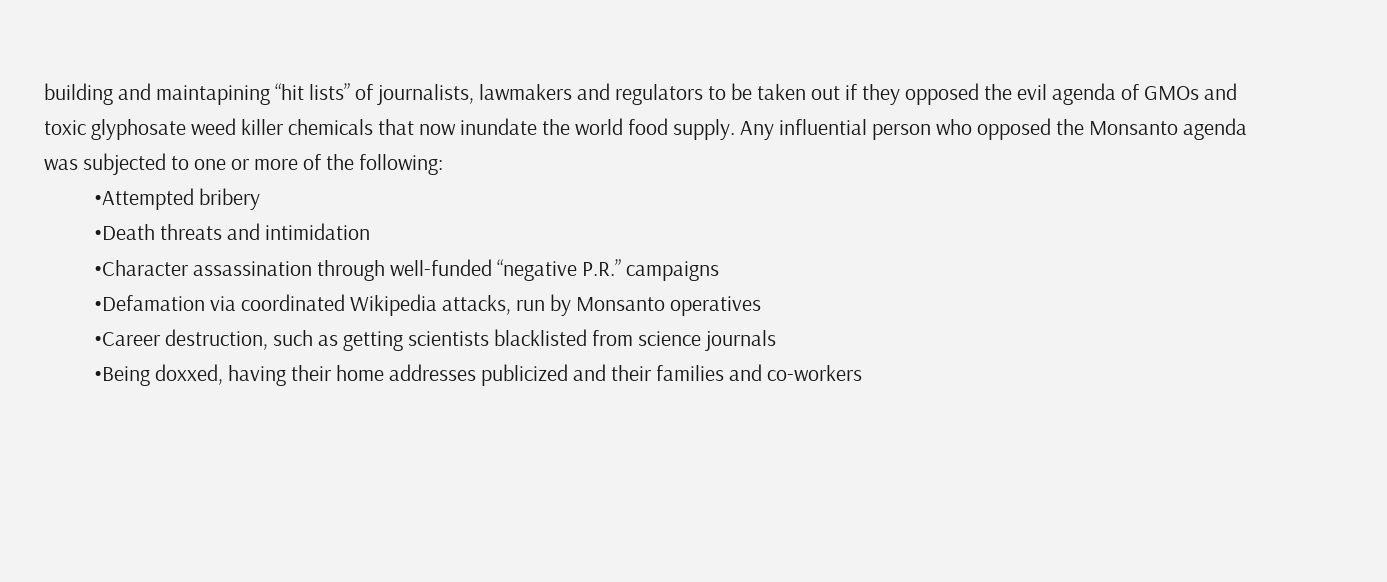building and maintapining “hit lists” of journalists, lawmakers and regulators to be taken out if they opposed the evil agenda of GMOs and toxic glyphosate weed killer chemicals that now inundate the world food supply. Any influential person who opposed the Monsanto agenda was subjected to one or more of the following:
          •Attempted bribery
          •Death threats and intimidation
          •Character assassination through well-funded “negative P.R.” campaigns
          •Defamation via coordinated Wikipedia attacks, run by Monsanto operatives
          •Career destruction, such as getting scientists blacklisted from science journals
          •Being doxxed, having their home addresses publicized and their families and co-workers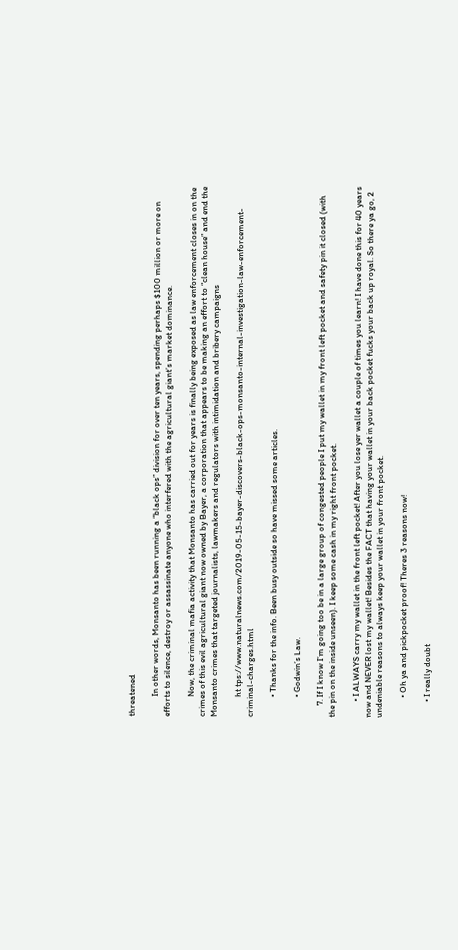threatened

          In other words, Monsanto has been running a “black ops” division for over ten years, spending perhaps $100 million or more on efforts to silence, destroy or assassinate anyone who interfered with the agricultural giant’s market dominance.

          Now, the criminal mafia activity that Monsanto has carried out for years is finally being exposed as law enforcement closes in on the crimes of this evil agricultural giant now owned by Bayer, a corporation that appears to be making an effort to “clean house” and end the Monsanto crimes that targeted journalists, lawmakers and regulators with intimidation and bribery campaigns

          ht tps://www.naturalnews.com/2019-05-15-bayer-discovers-black-ops-monsanto-internal-investigation-law-enforcement-criminal-charges.html

          • Thanks for the info. Been busy outside so have missed some articles.

          • Godwin’s Law.

      7. If I know I’m going too be in a large group of congested people I put my wallet in my front left pocket and safety pin it closed (with the pin on the inside unseen). I keep some cash in my right front pocket.

        • I ALWAYS carry my wallet in the front left pocket! After you lose yer wallet a couple of times you learn! I have done this for 40 years now and NEVER lost my wallet! Besides the FACT that having your wallet in your back pocket fucks your back up royal. So there ya go, 2 undeniable reasons to always keep your wallet in your front pocket.

          • Oh ya and pickpocket proof! Theres 3 reasons now!

        • I really doubt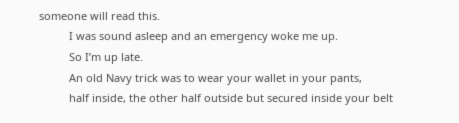someone will read this.
          I was sound asleep and an emergency woke me up.
          So I’m up late.
          An old Navy trick was to wear your wallet in your pants,
          half inside, the other half outside but secured inside your belt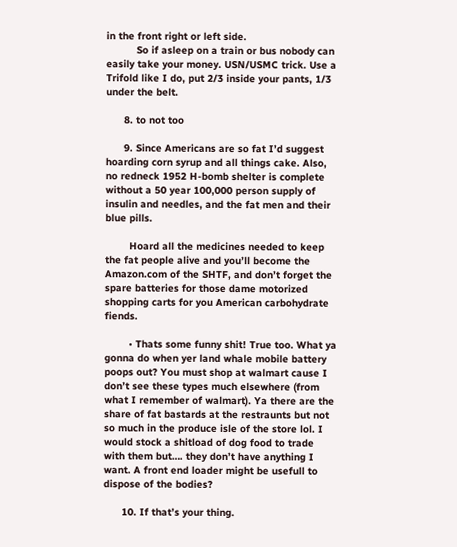in the front right or left side.
          So if asleep on a train or bus nobody can easily take your money. USN/USMC trick. Use a Trifold like I do, put 2/3 inside your pants, 1/3 under the belt.

      8. to not too

      9. Since Americans are so fat I’d suggest hoarding corn syrup and all things cake. Also, no redneck 1952 H-bomb shelter is complete without a 50 year 100,000 person supply of insulin and needles, and the fat men and their blue pills.

        Hoard all the medicines needed to keep the fat people alive and you’ll become the Amazon.com of the SHTF, and don’t forget the spare batteries for those dame motorized shopping carts for you American carbohydrate fiends.

        • Thats some funny shit! True too. What ya gonna do when yer land whale mobile battery poops out? You must shop at walmart cause I don’t see these types much elsewhere (from what I remember of walmart). Ya there are the share of fat bastards at the restraunts but not so much in the produce isle of the store lol. I would stock a shitload of dog food to trade with them but…. they don’t have anything I want. A front end loader might be usefull to dispose of the bodies?

      10. If that’s your thing.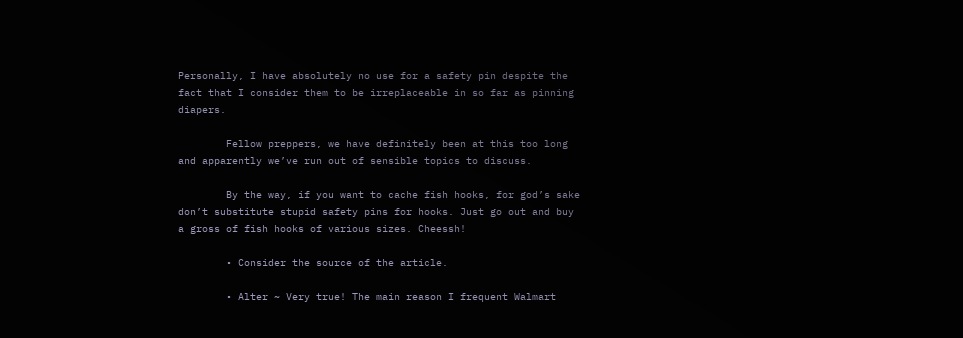Personally, I have absolutely no use for a safety pin despite the fact that I consider them to be irreplaceable in so far as pinning diapers.

        Fellow preppers, we have definitely been at this too long and apparently we’ve run out of sensible topics to discuss.

        By the way, if you want to cache fish hooks, for god’s sake don’t substitute stupid safety pins for hooks. Just go out and buy a gross of fish hooks of various sizes. Cheessh!

        • Consider the source of the article.

        • Alter ~ Very true! The main reason I frequent Walmart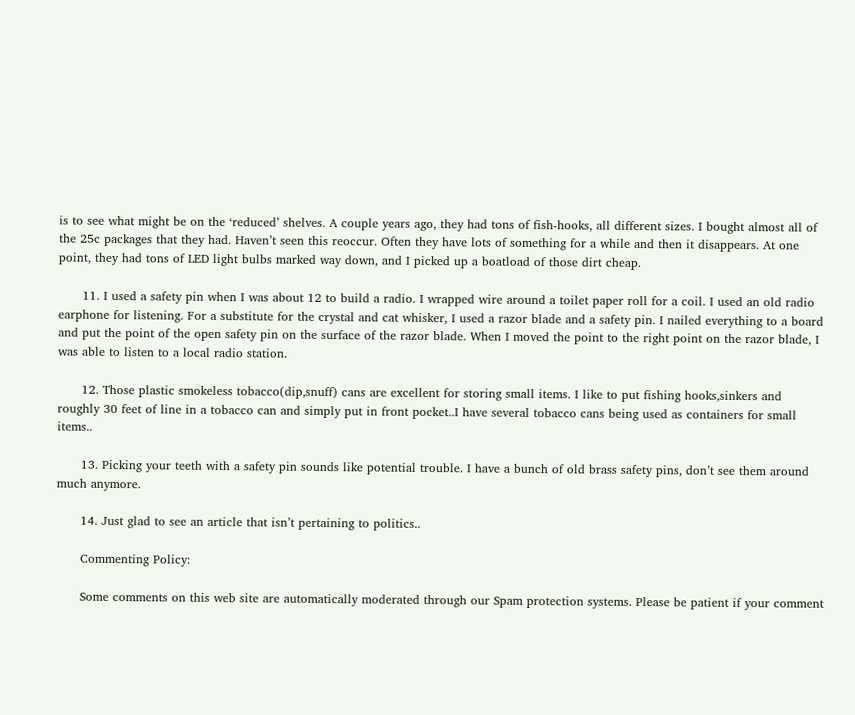is to see what might be on the ‘reduced’ shelves. A couple years ago, they had tons of fish-hooks, all different sizes. I bought almost all of the 25c packages that they had. Haven’t seen this reoccur. Often they have lots of something for a while and then it disappears. At one point, they had tons of LED light bulbs marked way down, and I picked up a boatload of those dirt cheap.

      11. I used a safety pin when I was about 12 to build a radio. I wrapped wire around a toilet paper roll for a coil. I used an old radio earphone for listening. For a substitute for the crystal and cat whisker, I used a razor blade and a safety pin. I nailed everything to a board and put the point of the open safety pin on the surface of the razor blade. When I moved the point to the right point on the razor blade, I was able to listen to a local radio station.

      12. Those plastic smokeless tobacco(dip,snuff) cans are excellent for storing small items. I like to put fishing hooks,sinkers and roughly 30 feet of line in a tobacco can and simply put in front pocket..I have several tobacco cans being used as containers for small items..

      13. Picking your teeth with a safety pin sounds like potential trouble. I have a bunch of old brass safety pins, don’t see them around much anymore.

      14. Just glad to see an article that isn’t pertaining to politics..

      Commenting Policy:

      Some comments on this web site are automatically moderated through our Spam protection systems. Please be patient if your comment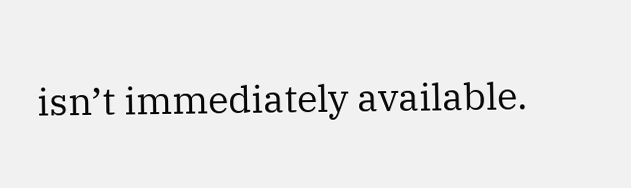isn’t immediately available.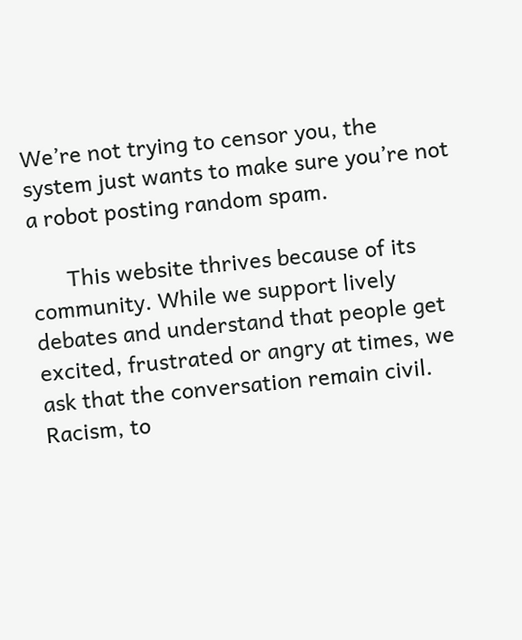We’re not trying to censor you, the system just wants to make sure you’re not a robot posting random spam.

      This website thrives because of its community. While we support lively debates and understand that people get excited, frustrated or angry at times, we ask that the conversation remain civil. Racism, to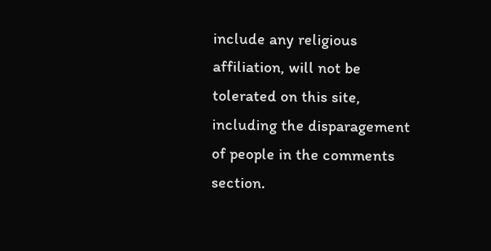include any religious affiliation, will not be tolerated on this site, including the disparagement of people in the comments section.